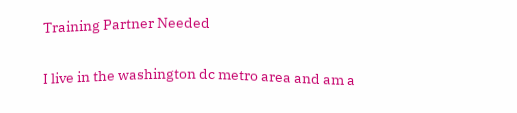Training Partner Needed

I live in the washington dc metro area and am a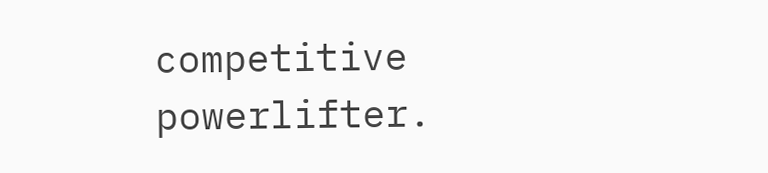competitive powerlifter.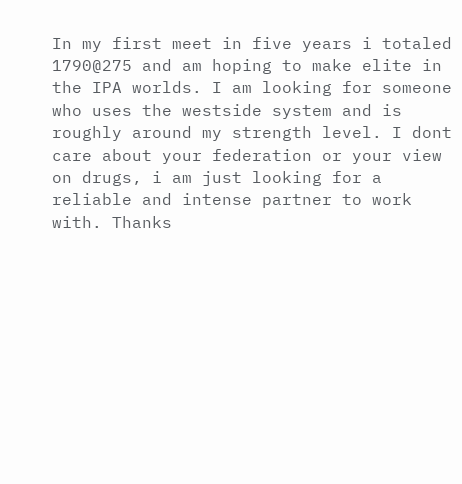In my first meet in five years i totaled 1790@275 and am hoping to make elite in the IPA worlds. I am looking for someone who uses the westside system and is roughly around my strength level. I dont care about your federation or your view on drugs, i am just looking for a reliable and intense partner to work with. Thanks